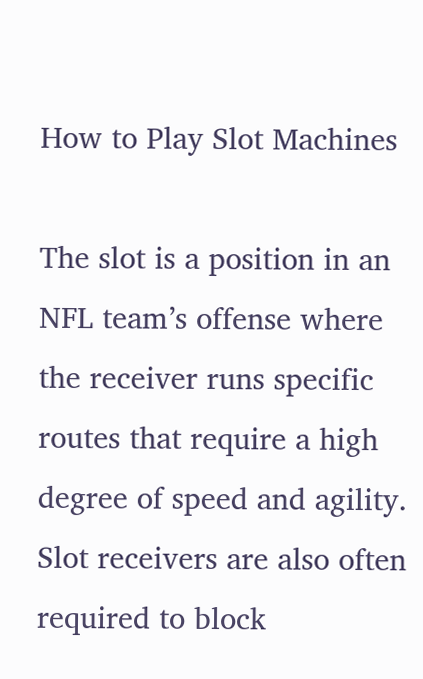How to Play Slot Machines

The slot is a position in an NFL team’s offense where the receiver runs specific routes that require a high degree of speed and agility. Slot receivers are also often required to block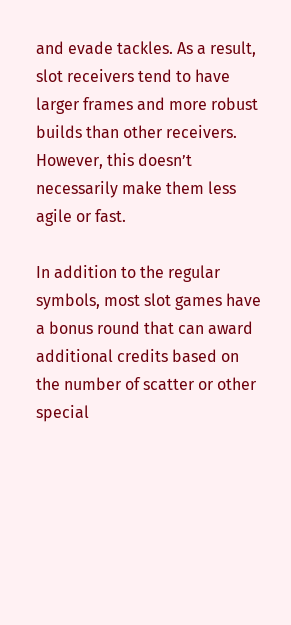and evade tackles. As a result, slot receivers tend to have larger frames and more robust builds than other receivers. However, this doesn’t necessarily make them less agile or fast.

In addition to the regular symbols, most slot games have a bonus round that can award additional credits based on the number of scatter or other special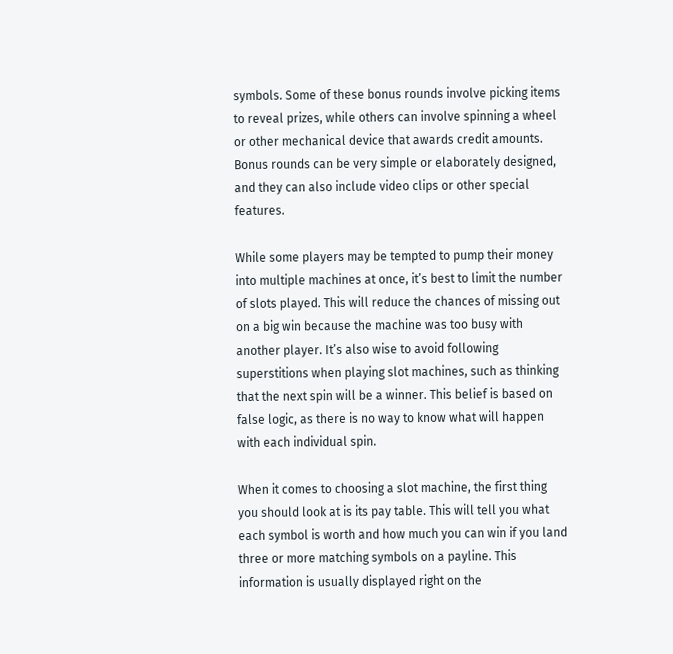symbols. Some of these bonus rounds involve picking items to reveal prizes, while others can involve spinning a wheel or other mechanical device that awards credit amounts. Bonus rounds can be very simple or elaborately designed, and they can also include video clips or other special features.

While some players may be tempted to pump their money into multiple machines at once, it’s best to limit the number of slots played. This will reduce the chances of missing out on a big win because the machine was too busy with another player. It’s also wise to avoid following superstitions when playing slot machines, such as thinking that the next spin will be a winner. This belief is based on false logic, as there is no way to know what will happen with each individual spin.

When it comes to choosing a slot machine, the first thing you should look at is its pay table. This will tell you what each symbol is worth and how much you can win if you land three or more matching symbols on a payline. This information is usually displayed right on the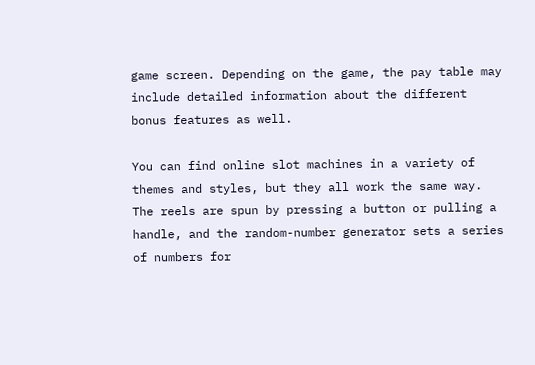game screen. Depending on the game, the pay table may include detailed information about the different bonus features as well.

You can find online slot machines in a variety of themes and styles, but they all work the same way. The reels are spun by pressing a button or pulling a handle, and the random-number generator sets a series of numbers for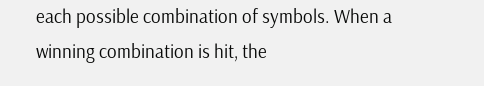each possible combination of symbols. When a winning combination is hit, the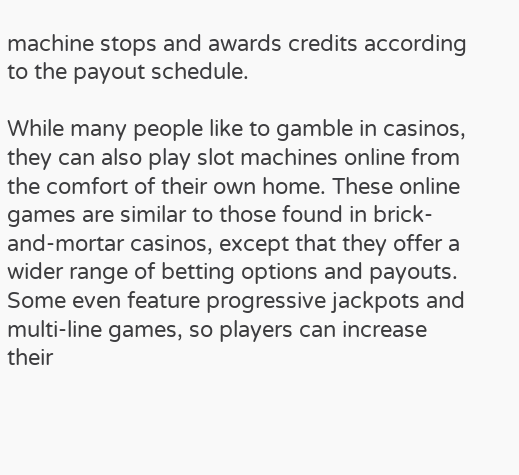machine stops and awards credits according to the payout schedule.

While many people like to gamble in casinos, they can also play slot machines online from the comfort of their own home. These online games are similar to those found in brick-and-mortar casinos, except that they offer a wider range of betting options and payouts. Some even feature progressive jackpots and multi-line games, so players can increase their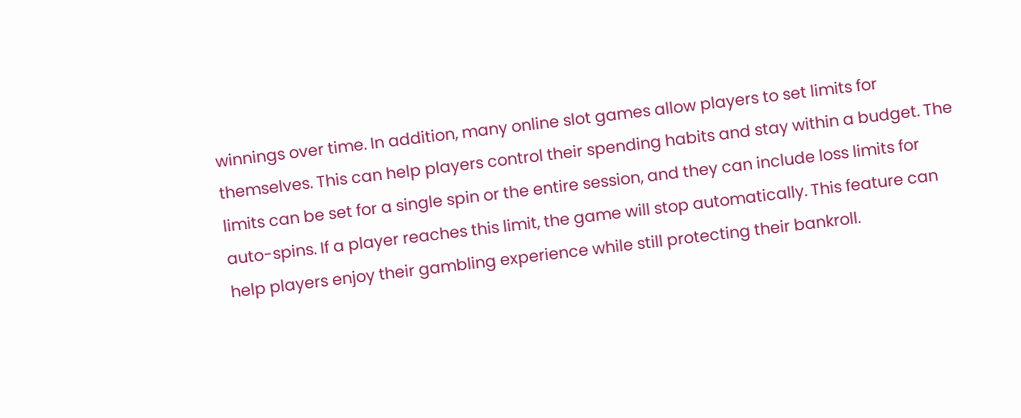winnings over time. In addition, many online slot games allow players to set limits for themselves. This can help players control their spending habits and stay within a budget. The limits can be set for a single spin or the entire session, and they can include loss limits for auto-spins. If a player reaches this limit, the game will stop automatically. This feature can help players enjoy their gambling experience while still protecting their bankroll.